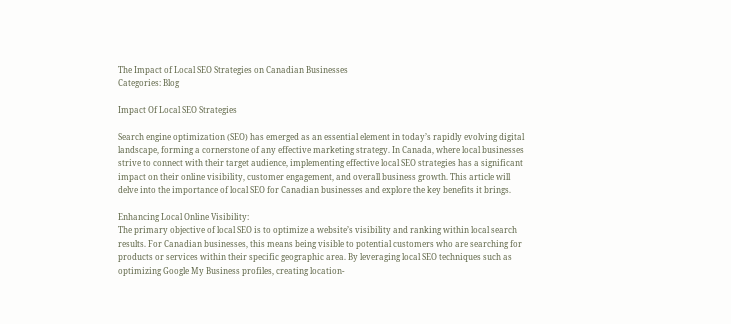The Impact of Local SEO Strategies on Canadian Businesses
Categories: Blog

Impact Of Local SEO Strategies

Search engine optimization (SEO) has emerged as an essential element in today’s rapidly evolving digital landscape, forming a cornerstone of any effective marketing strategy. In Canada, where local businesses strive to connect with their target audience, implementing effective local SEO strategies has a significant impact on their online visibility, customer engagement, and overall business growth. This article will delve into the importance of local SEO for Canadian businesses and explore the key benefits it brings.

Enhancing Local Online Visibility:
The primary objective of local SEO is to optimize a website’s visibility and ranking within local search results. For Canadian businesses, this means being visible to potential customers who are searching for products or services within their specific geographic area. By leveraging local SEO techniques such as optimizing Google My Business profiles, creating location-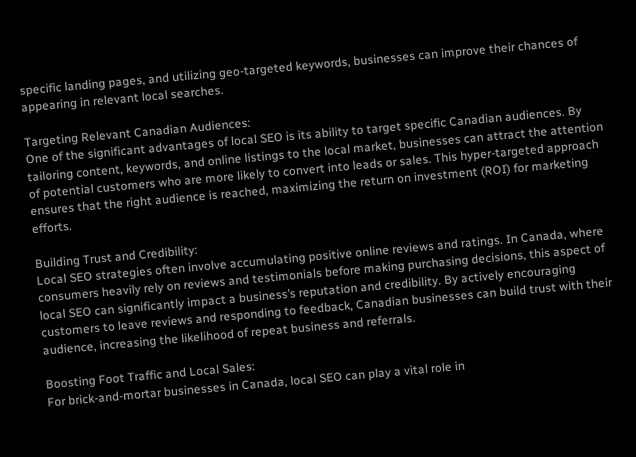specific landing pages, and utilizing geo-targeted keywords, businesses can improve their chances of appearing in relevant local searches.

Targeting Relevant Canadian Audiences:
One of the significant advantages of local SEO is its ability to target specific Canadian audiences. By tailoring content, keywords, and online listings to the local market, businesses can attract the attention of potential customers who are more likely to convert into leads or sales. This hyper-targeted approach ensures that the right audience is reached, maximizing the return on investment (ROI) for marketing efforts.

Building Trust and Credibility:
Local SEO strategies often involve accumulating positive online reviews and ratings. In Canada, where consumers heavily rely on reviews and testimonials before making purchasing decisions, this aspect of local SEO can significantly impact a business’s reputation and credibility. By actively encouraging customers to leave reviews and responding to feedback, Canadian businesses can build trust with their audience, increasing the likelihood of repeat business and referrals.

Boosting Foot Traffic and Local Sales:
For brick-and-mortar businesses in Canada, local SEO can play a vital role in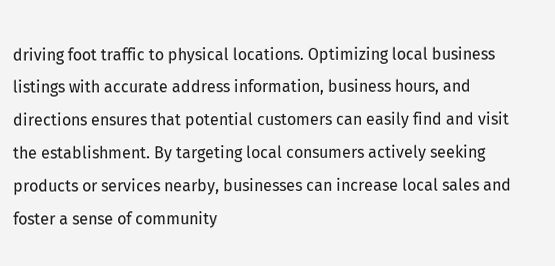driving foot traffic to physical locations. Optimizing local business listings with accurate address information, business hours, and directions ensures that potential customers can easily find and visit the establishment. By targeting local consumers actively seeking products or services nearby, businesses can increase local sales and foster a sense of community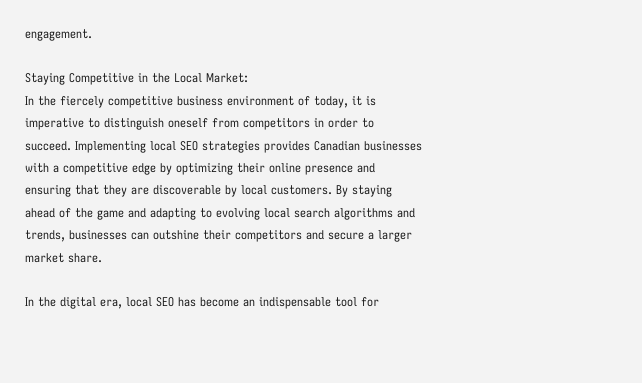engagement.

Staying Competitive in the Local Market:
In the fiercely competitive business environment of today, it is imperative to distinguish oneself from competitors in order to succeed. Implementing local SEO strategies provides Canadian businesses with a competitive edge by optimizing their online presence and ensuring that they are discoverable by local customers. By staying ahead of the game and adapting to evolving local search algorithms and trends, businesses can outshine their competitors and secure a larger market share.

In the digital era, local SEO has become an indispensable tool for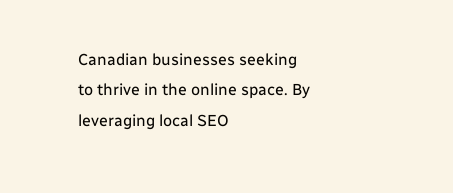Canadian businesses seeking to thrive in the online space. By leveraging local SEO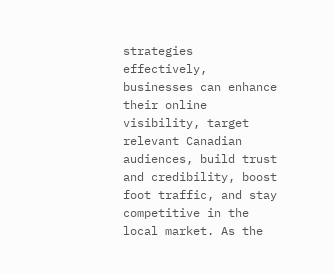strategies effectively, businesses can enhance their online visibility, target relevant Canadian audiences, build trust and credibility, boost foot traffic, and stay competitive in the local market. As the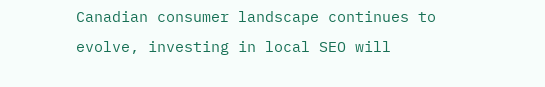Canadian consumer landscape continues to evolve, investing in local SEO will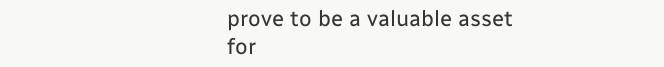prove to be a valuable asset for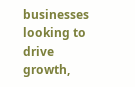businesses looking to drive growth,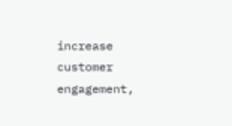increase customer engagement,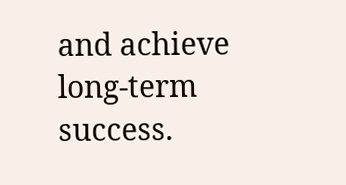and achieve long-term success.